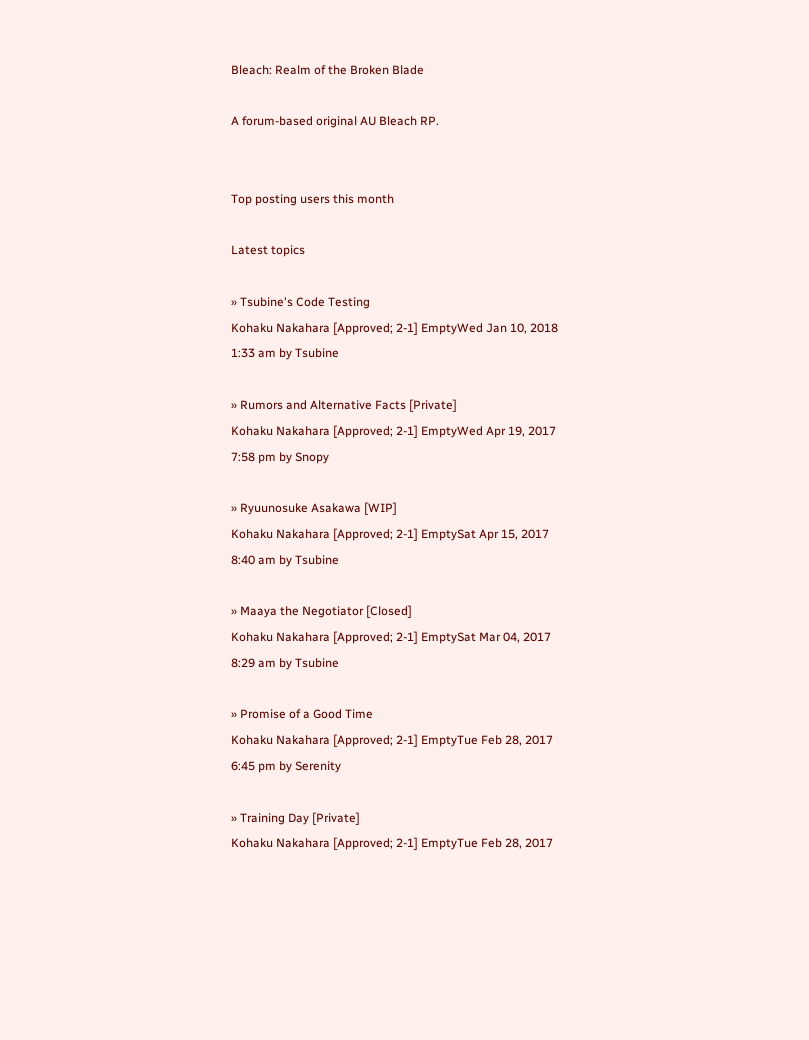Bleach: Realm of the Broken Blade

A forum-based original AU Bleach RP.


Top posting users this month

Latest topics

» Tsubine's Code Testing
Kohaku Nakahara [Approved; 2-1] EmptyWed Jan 10, 2018 1:33 am by Tsubine

» Rumors and Alternative Facts [Private]
Kohaku Nakahara [Approved; 2-1] EmptyWed Apr 19, 2017 7:58 pm by Snopy

» Ryuunosuke Asakawa [WIP]
Kohaku Nakahara [Approved; 2-1] EmptySat Apr 15, 2017 8:40 am by Tsubine

» Maaya the Negotiator [Closed]
Kohaku Nakahara [Approved; 2-1] EmptySat Mar 04, 2017 8:29 am by Tsubine

» Promise of a Good Time
Kohaku Nakahara [Approved; 2-1] EmptyTue Feb 28, 2017 6:45 pm by Serenity

» Training Day [Private]
Kohaku Nakahara [Approved; 2-1] EmptyTue Feb 28, 2017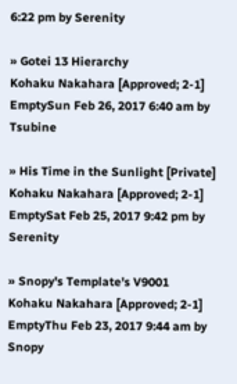6:22 pm by Serenity

» Gotei 13 Hierarchy
Kohaku Nakahara [Approved; 2-1] EmptySun Feb 26, 2017 6:40 am by Tsubine

» His Time in the Sunlight [Private]
Kohaku Nakahara [Approved; 2-1] EmptySat Feb 25, 2017 9:42 pm by Serenity

» Snopy's Template's V9001
Kohaku Nakahara [Approved; 2-1] EmptyThu Feb 23, 2017 9:44 am by Snopy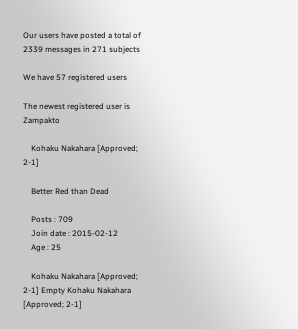Our users have posted a total of 2339 messages in 271 subjects

We have 57 registered users

The newest registered user is Zampakto

    Kohaku Nakahara [Approved; 2-1]

    Better Red than Dead

    Posts : 709
    Join date : 2015-02-12
    Age : 25

    Kohaku Nakahara [Approved; 2-1] Empty Kohaku Nakahara [Approved; 2-1]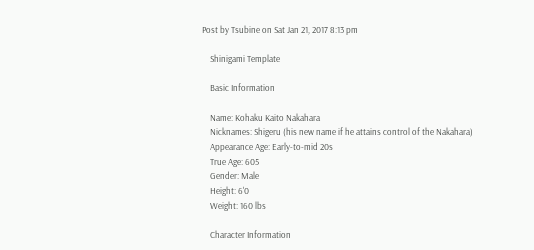Post by Tsubine on Sat Jan 21, 2017 8:13 pm

    Shinigami Template

    Basic Information

    Name: Kohaku Kaito Nakahara
    Nicknames: Shigeru (his new name if he attains control of the Nakahara)
    Appearance Age: Early-to-mid 20s
    True Age: 605
    Gender: Male
    Height: 6'0
    Weight: 160 lbs

    Character Information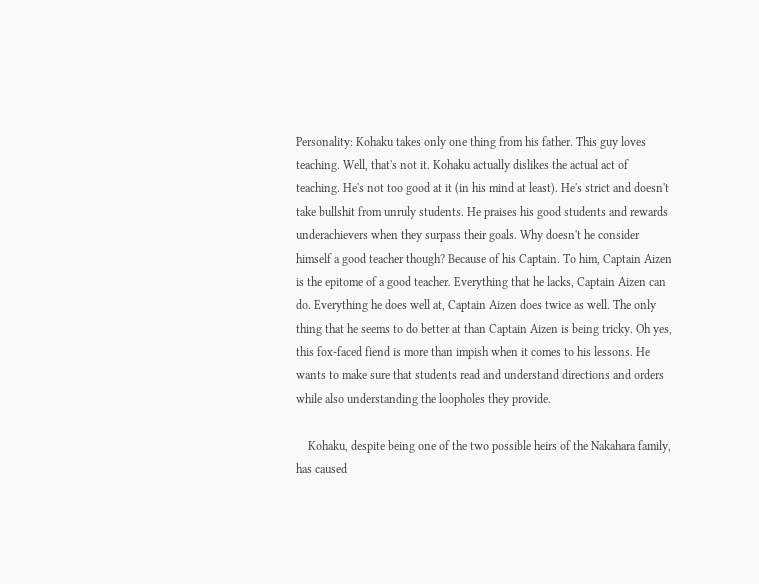Personality: Kohaku takes only one thing from his father. This guy loves teaching. Well, that's not it. Kohaku actually dislikes the actual act of teaching. He's not too good at it (in his mind at least). He's strict and doesn't take bullshit from unruly students. He praises his good students and rewards underachievers when they surpass their goals. Why doesn't he consider himself a good teacher though? Because of his Captain. To him, Captain Aizen is the epitome of a good teacher. Everything that he lacks, Captain Aizen can do. Everything he does well at, Captain Aizen does twice as well. The only thing that he seems to do better at than Captain Aizen is being tricky. Oh yes, this fox-faced fiend is more than impish when it comes to his lessons. He wants to make sure that students read and understand directions and orders while also understanding the loopholes they provide.

    Kohaku, despite being one of the two possible heirs of the Nakahara family, has caused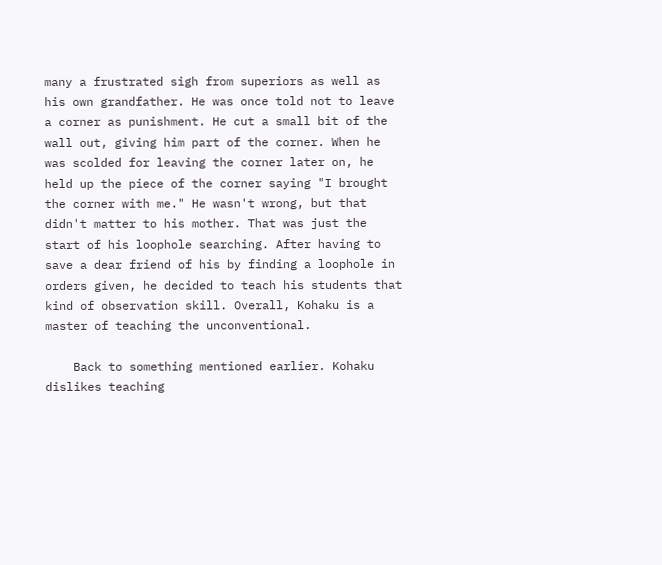many a frustrated sigh from superiors as well as his own grandfather. He was once told not to leave a corner as punishment. He cut a small bit of the wall out, giving him part of the corner. When he was scolded for leaving the corner later on, he held up the piece of the corner saying "I brought the corner with me." He wasn't wrong, but that didn't matter to his mother. That was just the start of his loophole searching. After having to save a dear friend of his by finding a loophole in orders given, he decided to teach his students that kind of observation skill. Overall, Kohaku is a master of teaching the unconventional.

    Back to something mentioned earlier. Kohaku dislikes teaching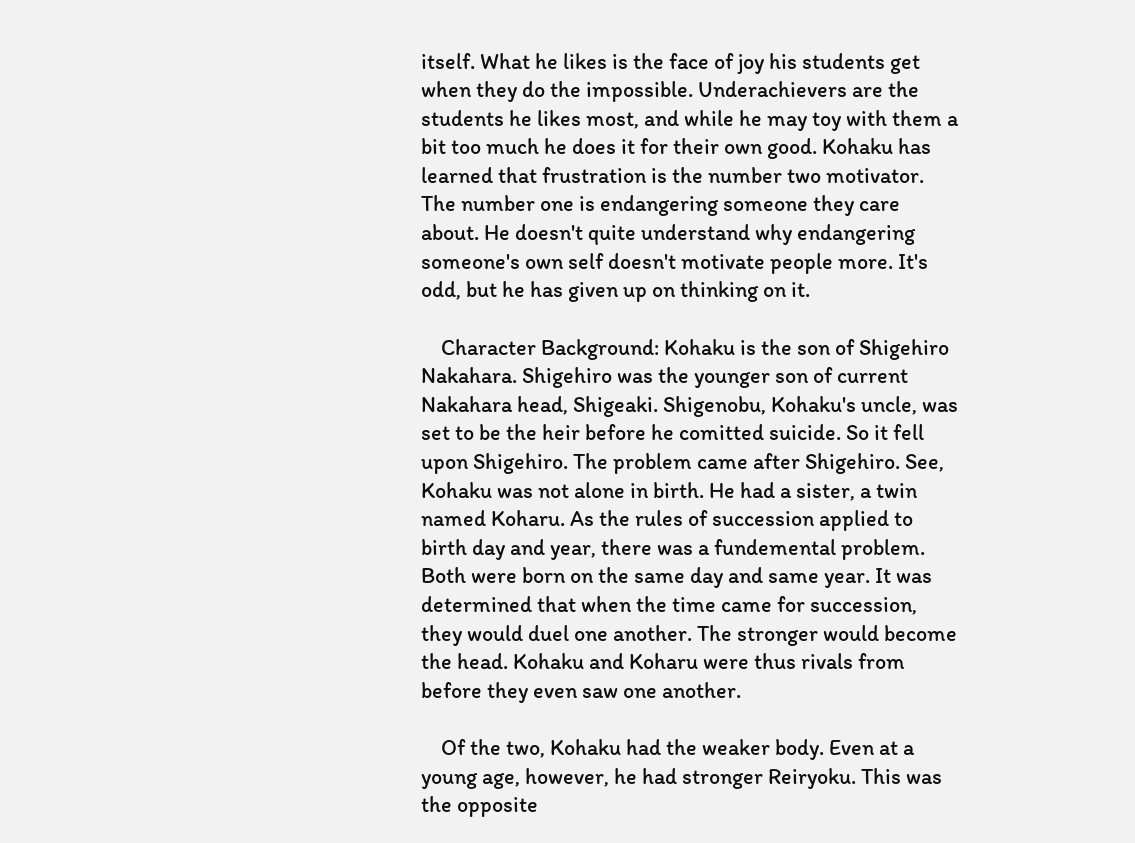itself. What he likes is the face of joy his students get when they do the impossible. Underachievers are the students he likes most, and while he may toy with them a bit too much he does it for their own good. Kohaku has learned that frustration is the number two motivator. The number one is endangering someone they care about. He doesn't quite understand why endangering someone's own self doesn't motivate people more. It's odd, but he has given up on thinking on it.

    Character Background: Kohaku is the son of Shigehiro Nakahara. Shigehiro was the younger son of current Nakahara head, Shigeaki. Shigenobu, Kohaku's uncle, was set to be the heir before he comitted suicide. So it fell upon Shigehiro. The problem came after Shigehiro. See, Kohaku was not alone in birth. He had a sister, a twin named Koharu. As the rules of succession applied to birth day and year, there was a fundemental problem. Both were born on the same day and same year. It was determined that when the time came for succession, they would duel one another. The stronger would become the head. Kohaku and Koharu were thus rivals from before they even saw one another.

    Of the two, Kohaku had the weaker body. Even at a young age, however, he had stronger Reiryoku. This was the opposite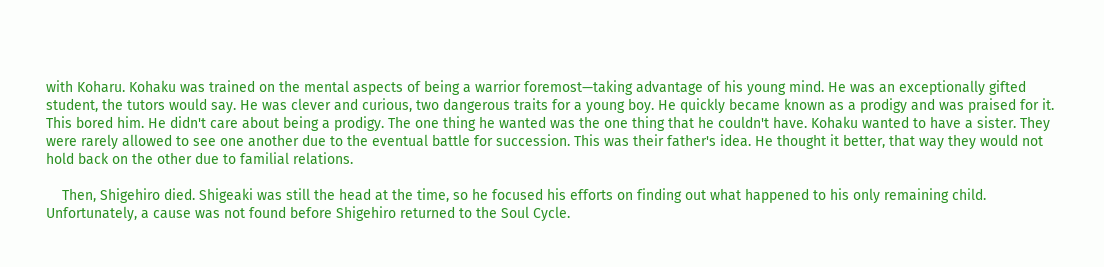with Koharu. Kohaku was trained on the mental aspects of being a warrior foremost—taking advantage of his young mind. He was an exceptionally gifted student, the tutors would say. He was clever and curious, two dangerous traits for a young boy. He quickly became known as a prodigy and was praised for it. This bored him. He didn't care about being a prodigy. The one thing he wanted was the one thing that he couldn't have. Kohaku wanted to have a sister. They were rarely allowed to see one another due to the eventual battle for succession. This was their father's idea. He thought it better, that way they would not hold back on the other due to familial relations.

    Then, Shigehiro died. Shigeaki was still the head at the time, so he focused his efforts on finding out what happened to his only remaining child. Unfortunately, a cause was not found before Shigehiro returned to the Soul Cycle.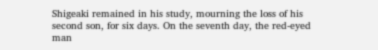Shigeaki remained in his study, mourning the loss of his second son, for six days. On the seventh day, the red-eyed man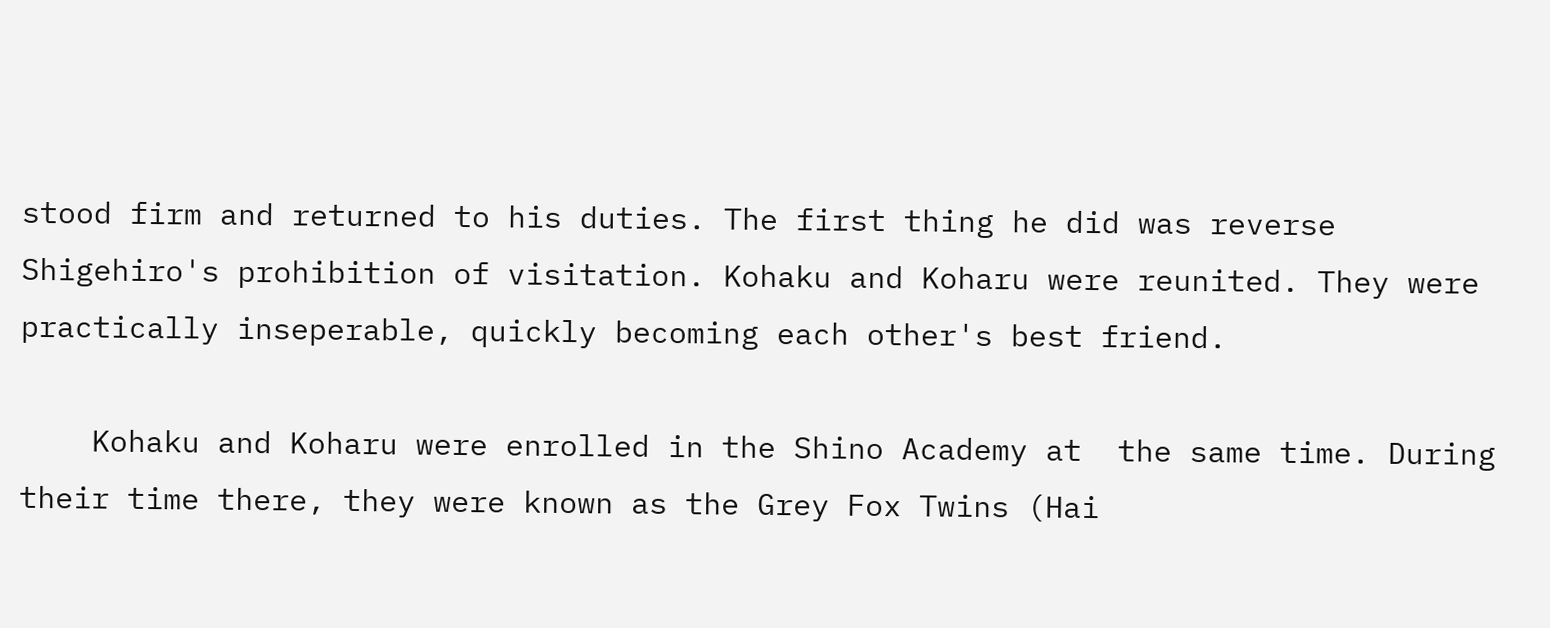stood firm and returned to his duties. The first thing he did was reverse Shigehiro's prohibition of visitation. Kohaku and Koharu were reunited. They were practically inseperable, quickly becoming each other's best friend.

    Kohaku and Koharu were enrolled in the Shino Academy at  the same time. During their time there, they were known as the Grey Fox Twins (Hai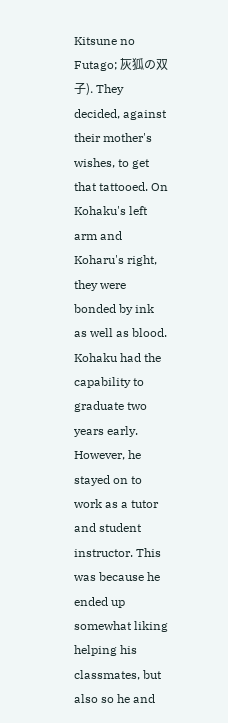Kitsune no Futago; 灰狐の双子). They decided, against their mother's wishes, to get that tattooed. On Kohaku's left arm and Koharu's right, they were bonded by ink as well as blood. Kohaku had the capability to graduate two years early. However, he stayed on to work as a tutor and student instructor. This was because he ended up somewhat liking helping his classmates, but also so he and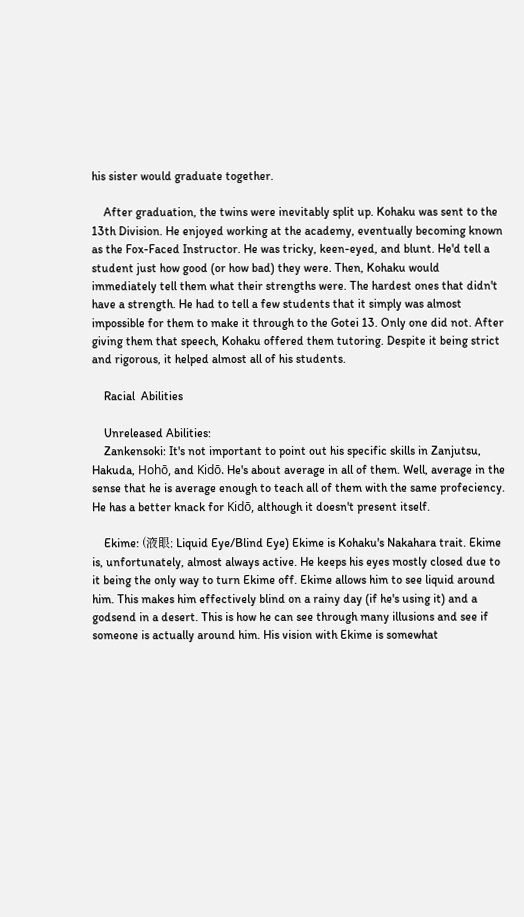his sister would graduate together.

    After graduation, the twins were inevitably split up. Kohaku was sent to the 13th Division. He enjoyed working at the academy, eventually becoming known as the Fox-Faced Instructor. He was tricky, keen-eyed, and blunt. He'd tell a student just how good (or how bad) they were. Then, Kohaku would immediately tell them what their strengths were. The hardest ones that didn't have a strength. He had to tell a few students that it simply was almost impossible for them to make it through to the Gotei 13. Only one did not. After giving them that speech, Kohaku offered them tutoring. Despite it being strict and rigorous, it helped almost all of his students.

    Racial  Abilities

    Unreleased Abilities:
    Zankensoki: It's not important to point out his specific skills in Zanjutsu, Hakuda, Hohō, and Kidō. He's about average in all of them. Well, average in the sense that he is average enough to teach all of them with the same profeciency. He has a better knack for Kidō, although it doesn't present itself.

    Ekime: (液眼; Liquid Eye/Blind Eye) Ekime is Kohaku's Nakahara trait. Ekime is, unfortunately, almost always active. He keeps his eyes mostly closed due to it being the only way to turn Ekime off. Ekime allows him to see liquid around him. This makes him effectively blind on a rainy day (if he's using it) and a godsend in a desert. This is how he can see through many illusions and see if someone is actually around him. His vision with Ekime is somewhat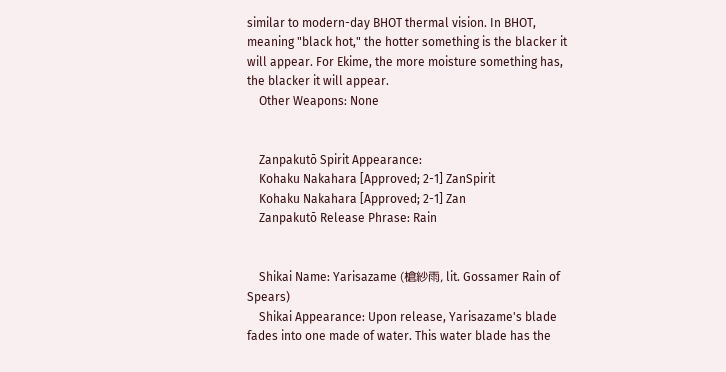similar to modern-day BHOT thermal vision. In BHOT, meaning "black hot," the hotter something is the blacker it will appear. For Ekime, the more moisture something has, the blacker it will appear.
    Other Weapons: None


    Zanpakutō Spirit Appearance:
    Kohaku Nakahara [Approved; 2-1] ZanSpirit
    Kohaku Nakahara [Approved; 2-1] Zan
    Zanpakutō Release Phrase: Rain


    Shikai Name: Yarisazame (槍紗雨, lit. Gossamer Rain of Spears)
    Shikai Appearance: Upon release, Yarisazame's blade fades into one made of water. This water blade has the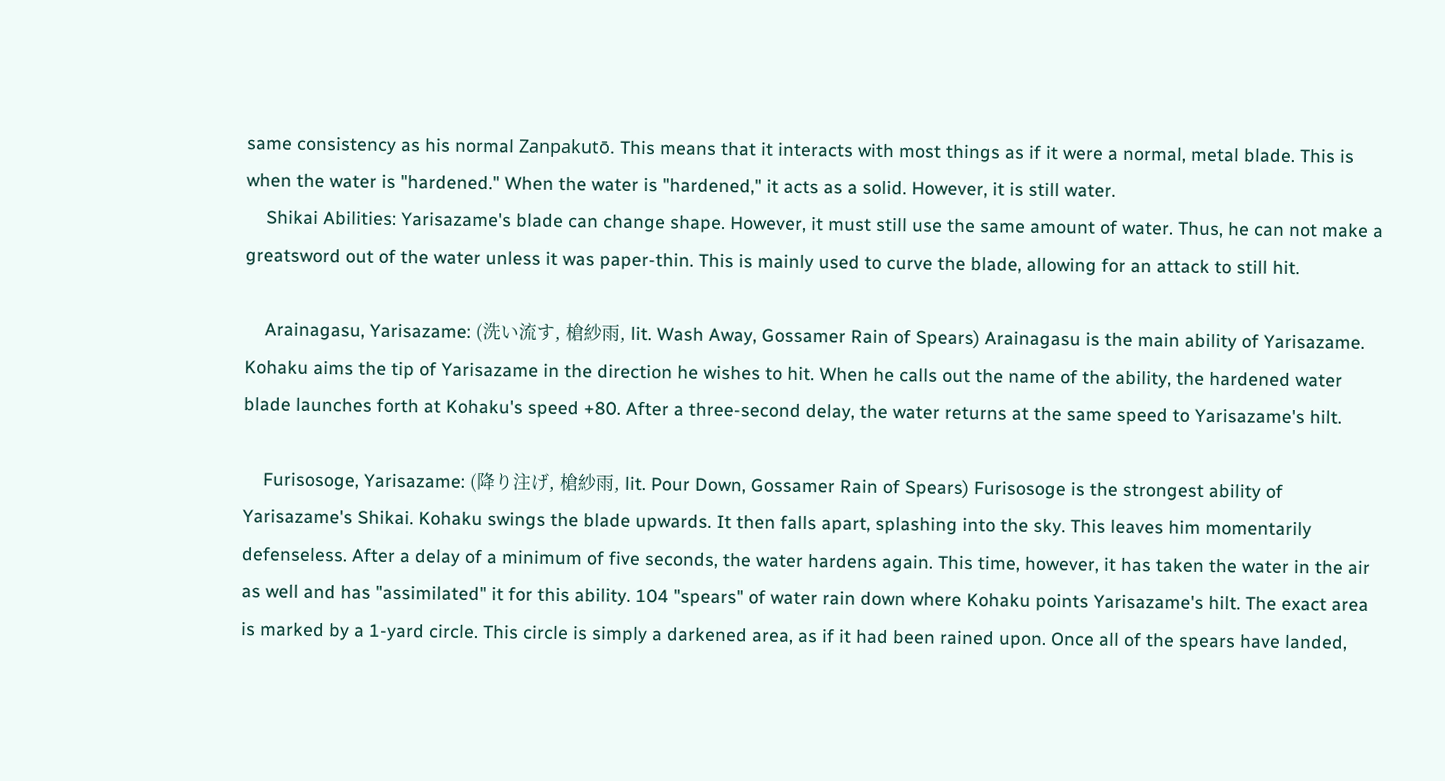same consistency as his normal Zanpakutō. This means that it interacts with most things as if it were a normal, metal blade. This is when the water is "hardened." When the water is "hardened," it acts as a solid. However, it is still water.
    Shikai Abilities: Yarisazame's blade can change shape. However, it must still use the same amount of water. Thus, he can not make a greatsword out of the water unless it was paper-thin. This is mainly used to curve the blade, allowing for an attack to still hit.

    Arainagasu, Yarisazame: (洗い流す, 槍紗雨, lit. Wash Away, Gossamer Rain of Spears) Arainagasu is the main ability of Yarisazame. Kohaku aims the tip of Yarisazame in the direction he wishes to hit. When he calls out the name of the ability, the hardened water blade launches forth at Kohaku's speed +80. After a three-second delay, the water returns at the same speed to Yarisazame's hilt.

    Furisosoge, Yarisazame: (降り注げ, 槍紗雨, lit. Pour Down, Gossamer Rain of Spears) Furisosoge is the strongest ability of Yarisazame's Shikai. Kohaku swings the blade upwards. It then falls apart, splashing into the sky. This leaves him momentarily defenseless. After a delay of a minimum of five seconds, the water hardens again. This time, however, it has taken the water in the air as well and has "assimilated" it for this ability. 104 "spears" of water rain down where Kohaku points Yarisazame's hilt. The exact area is marked by a 1-yard circle. This circle is simply a darkened area, as if it had been rained upon. Once all of the spears have landed,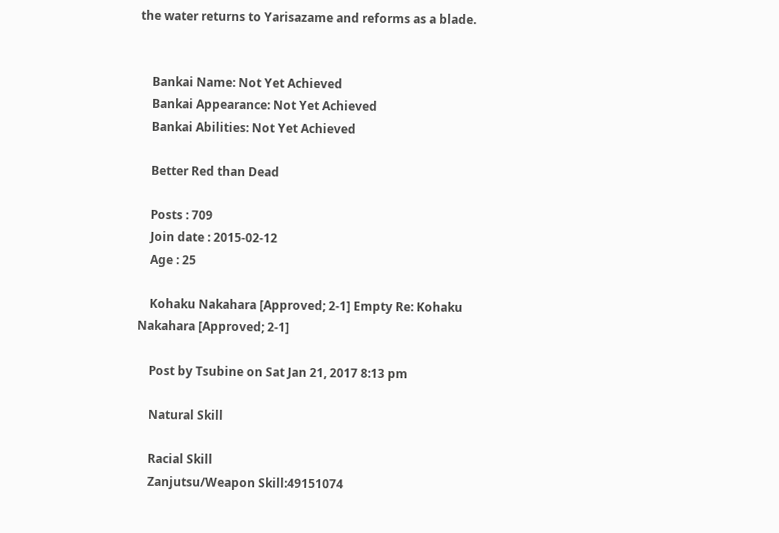the water returns to Yarisazame and reforms as a blade.


    Bankai Name: Not Yet Achieved
    Bankai Appearance: Not Yet Achieved
    Bankai Abilities: Not Yet Achieved

    Better Red than Dead

    Posts : 709
    Join date : 2015-02-12
    Age : 25

    Kohaku Nakahara [Approved; 2-1] Empty Re: Kohaku Nakahara [Approved; 2-1]

    Post by Tsubine on Sat Jan 21, 2017 8:13 pm

    Natural Skill

    Racial Skill
    Zanjutsu/Weapon Skill:49151074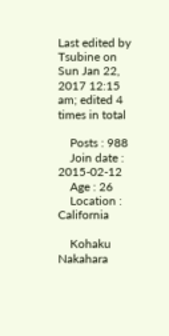Last edited by Tsubine on Sun Jan 22, 2017 12:15 am; edited 4 times in total

    Posts : 988
    Join date : 2015-02-12
    Age : 26
    Location : California

    Kohaku Nakahara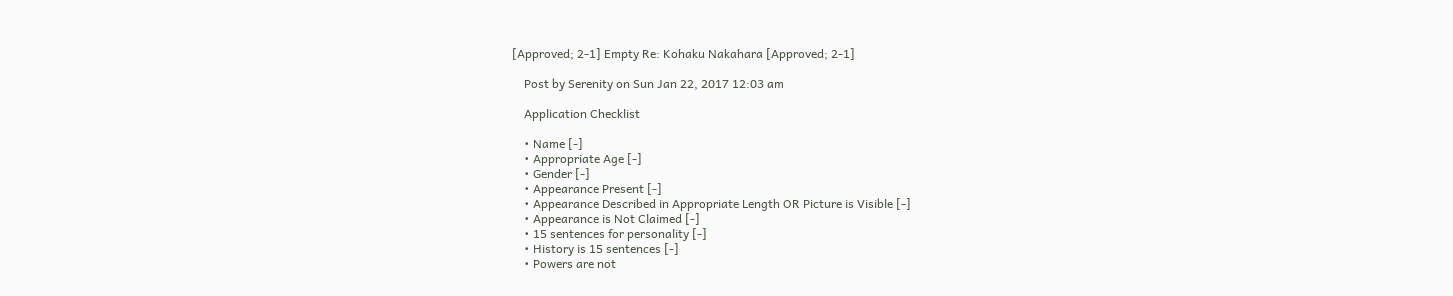[Approved; 2-1] Empty Re: Kohaku Nakahara [Approved; 2-1]

    Post by Serenity on Sun Jan 22, 2017 12:03 am

    Application Checklist

    • Name [-]
    • Appropriate Age [-]
    • Gender [-]
    • Appearance Present [-]
    • Appearance Described in Appropriate Length OR Picture is Visible [-]
    • Appearance is Not Claimed [-]
    • 15 sentences for personality [-]
    • History is 15 sentences [-]
    • Powers are not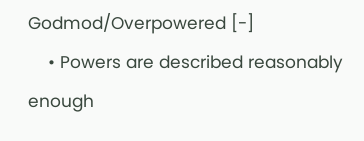Godmod/Overpowered [-]
    • Powers are described reasonably enough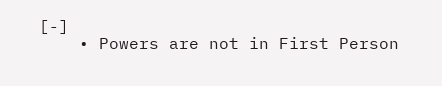[-]
    • Powers are not in First Person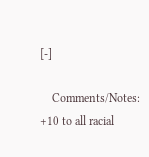[-]

    Comments/Notes: +10 to all racial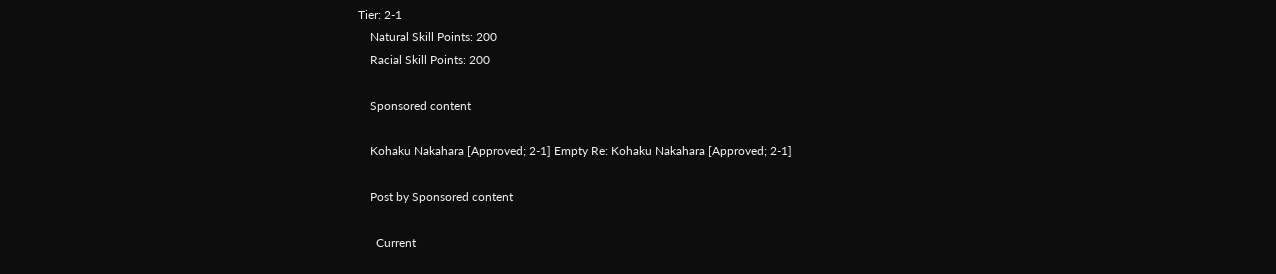Tier: 2-1
    Natural Skill Points: 200
    Racial Skill Points: 200

    Sponsored content

    Kohaku Nakahara [Approved; 2-1] Empty Re: Kohaku Nakahara [Approved; 2-1]

    Post by Sponsored content

      Current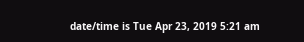date/time is Tue Apr 23, 2019 5:21 am